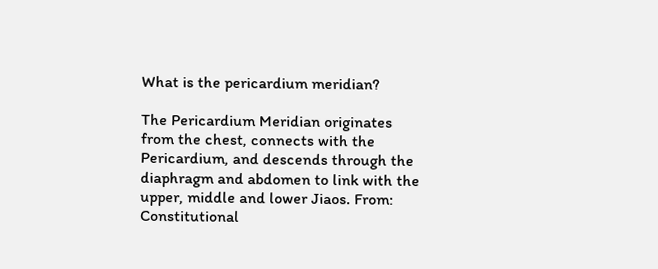What is the pericardium meridian?

The Pericardium Meridian originates from the chest, connects with the Pericardium, and descends through the diaphragm and abdomen to link with the upper, middle and lower Jiaos. From: Constitutional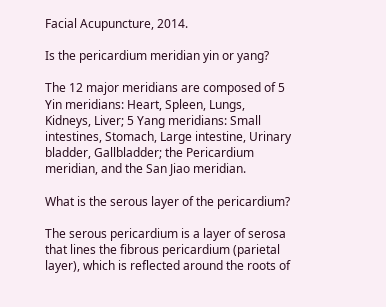Facial Acupuncture, 2014.

Is the pericardium meridian yin or yang?

The 12 major meridians are composed of 5 Yin meridians: Heart, Spleen, Lungs, Kidneys, Liver; 5 Yang meridians: Small intestines, Stomach, Large intestine, Urinary bladder, Gallbladder; the Pericardium meridian, and the San Jiao meridian.

What is the serous layer of the pericardium?

The serous pericardium is a layer of serosa that lines the fibrous pericardium (parietal layer), which is reflected around the roots of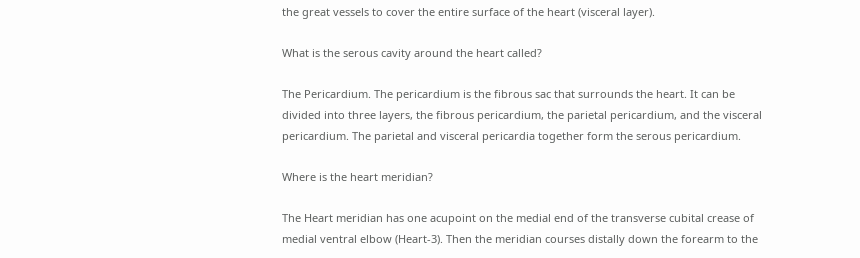the great vessels to cover the entire surface of the heart (visceral layer).

What is the serous cavity around the heart called?

The Pericardium. The pericardium is the fibrous sac that surrounds the heart. It can be divided into three layers, the fibrous pericardium, the parietal pericardium, and the visceral pericardium. The parietal and visceral pericardia together form the serous pericardium.

Where is the heart meridian?

The Heart meridian has one acupoint on the medial end of the transverse cubital crease of medial ventral elbow (Heart-3). Then the meridian courses distally down the forearm to the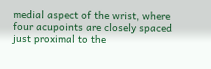medial aspect of the wrist, where four acupoints are closely spaced just proximal to the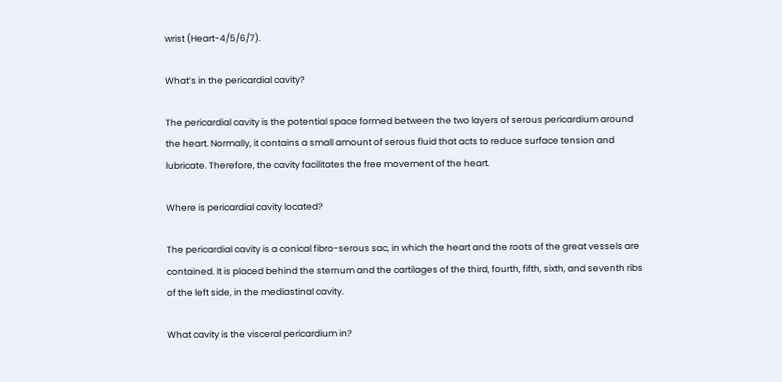wrist (Heart-4/5/6/7).

What’s in the pericardial cavity?

The pericardial cavity is the potential space formed between the two layers of serous pericardium around the heart. Normally, it contains a small amount of serous fluid that acts to reduce surface tension and lubricate. Therefore, the cavity facilitates the free movement of the heart.

Where is pericardial cavity located?

The pericardial cavity is a conical fibro-serous sac, in which the heart and the roots of the great vessels are contained. It is placed behind the sternum and the cartilages of the third, fourth, fifth, sixth, and seventh ribs of the left side, in the mediastinal cavity.

What cavity is the visceral pericardium in?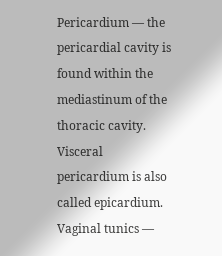Pericardium — the pericardial cavity is found within the mediastinum of the thoracic cavity. Visceral pericardium is also called epicardium. Vaginal tunics —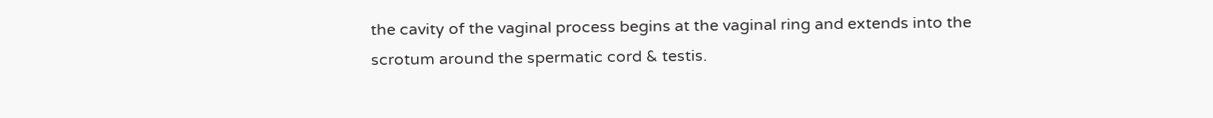the cavity of the vaginal process begins at the vaginal ring and extends into the scrotum around the spermatic cord & testis.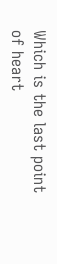Which is the last point of heart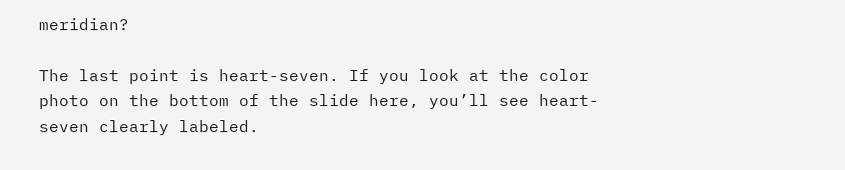meridian?

The last point is heart-seven. If you look at the color photo on the bottom of the slide here, you’ll see heart-seven clearly labeled.